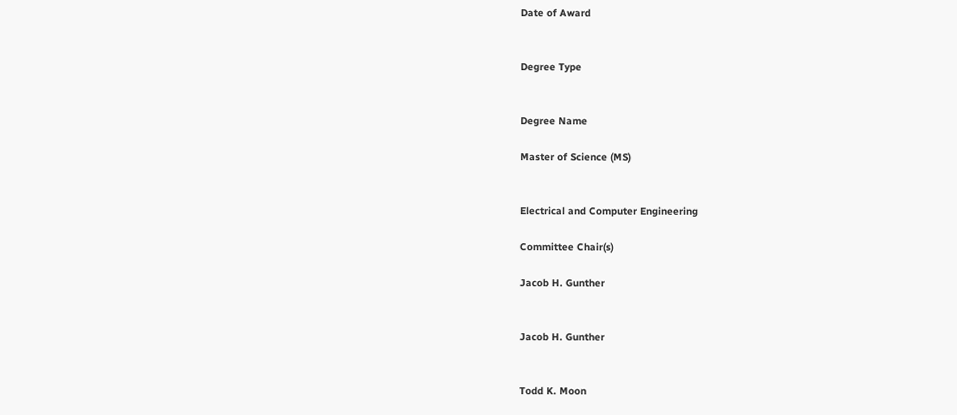Date of Award


Degree Type


Degree Name

Master of Science (MS)


Electrical and Computer Engineering

Committee Chair(s)

Jacob H. Gunther


Jacob H. Gunther


Todd K. Moon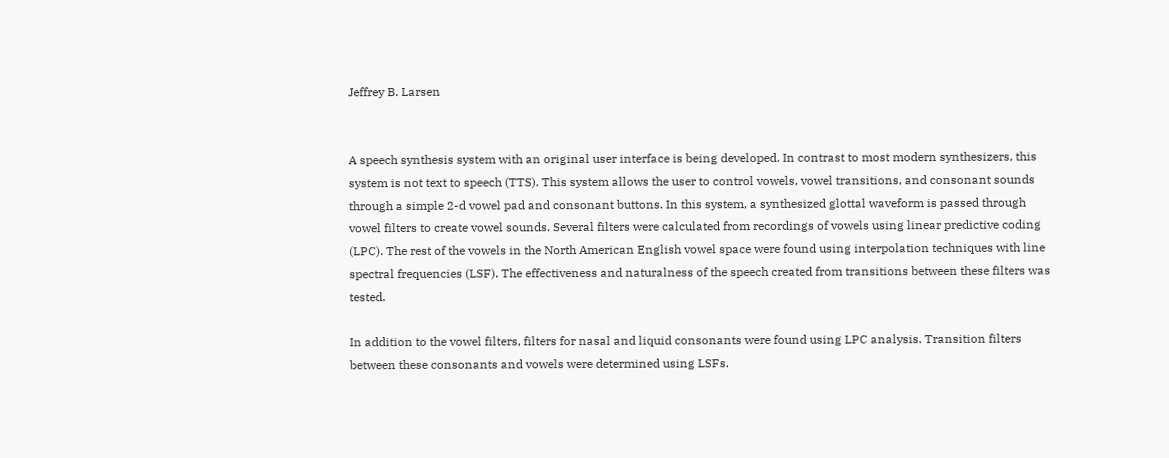Jeffrey B. Larsen


A speech synthesis system with an original user interface is being developed. In contrast to most modern synthesizers, this system is not text to speech (TTS). This system allows the user to control vowels, vowel transitions, and consonant sounds through a simple 2-d vowel pad and consonant buttons. In this system, a synthesized glottal waveform is passed through vowel filters to create vowel sounds. Several filters were calculated from recordings of vowels using linear predictive coding (LPC). The rest of the vowels in the North American English vowel space were found using interpolation techniques with line spectral frequencies (LSF). The effectiveness and naturalness of the speech created from transitions between these filters was tested.

In addition to the vowel filters, filters for nasal and liquid consonants were found using LPC analysis. Transition filters between these consonants and vowels were determined using LSFs.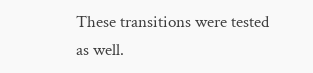These transitions were tested as well.